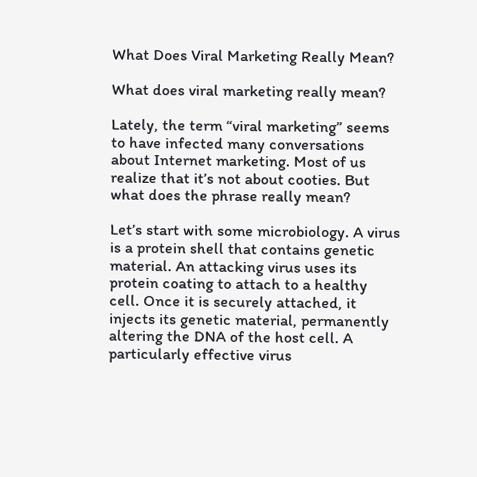What Does Viral Marketing Really Mean?

What does viral marketing really mean?

Lately, the term “viral marketing” seems to have infected many conversations about Internet marketing. Most of us realize that it’s not about cooties. But what does the phrase really mean?

Let’s start with some microbiology. A virus is a protein shell that contains genetic material. An attacking virus uses its protein coating to attach to a healthy cell. Once it is securely attached, it injects its genetic material, permanently altering the DNA of the host cell. A particularly effective virus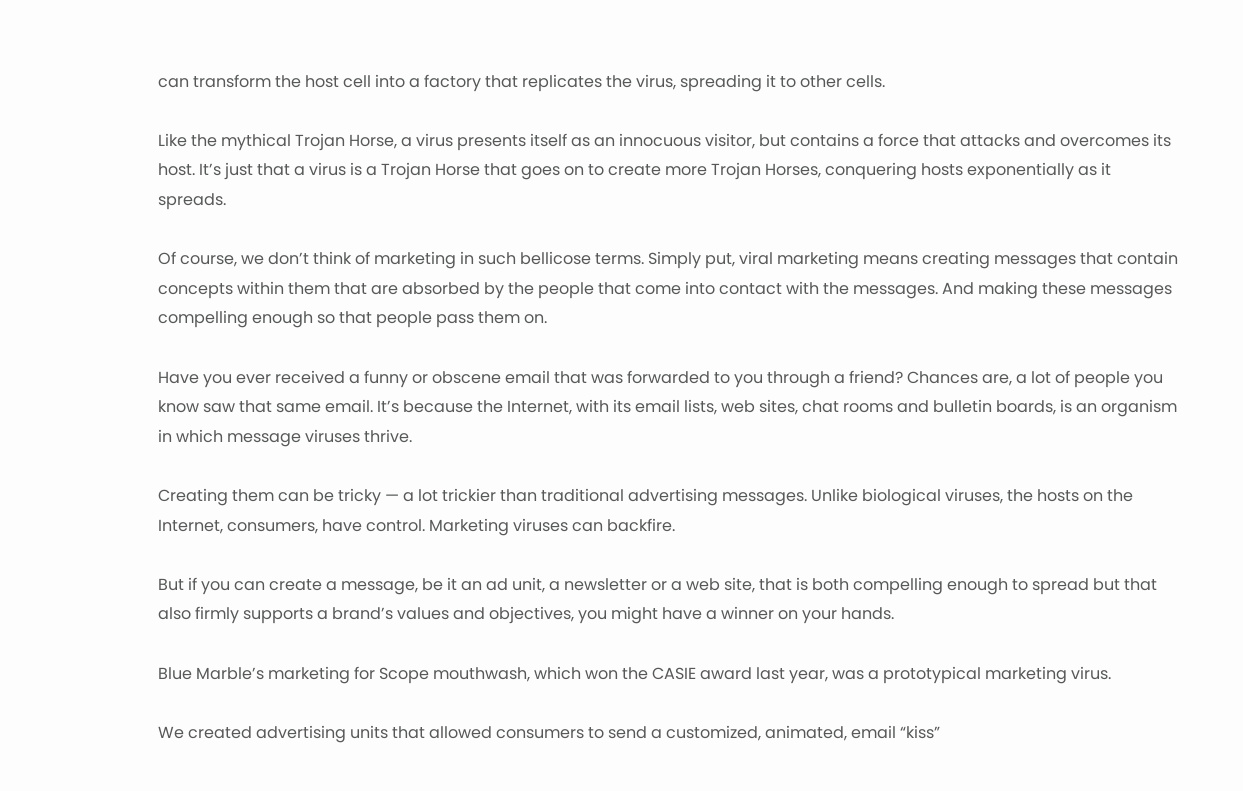can transform the host cell into a factory that replicates the virus, spreading it to other cells.

Like the mythical Trojan Horse, a virus presents itself as an innocuous visitor, but contains a force that attacks and overcomes its host. It’s just that a virus is a Trojan Horse that goes on to create more Trojan Horses, conquering hosts exponentially as it spreads.

Of course, we don’t think of marketing in such bellicose terms. Simply put, viral marketing means creating messages that contain concepts within them that are absorbed by the people that come into contact with the messages. And making these messages compelling enough so that people pass them on.

Have you ever received a funny or obscene email that was forwarded to you through a friend? Chances are, a lot of people you know saw that same email. It’s because the Internet, with its email lists, web sites, chat rooms and bulletin boards, is an organism in which message viruses thrive.

Creating them can be tricky — a lot trickier than traditional advertising messages. Unlike biological viruses, the hosts on the Internet, consumers, have control. Marketing viruses can backfire.

But if you can create a message, be it an ad unit, a newsletter or a web site, that is both compelling enough to spread but that also firmly supports a brand’s values and objectives, you might have a winner on your hands.

Blue Marble’s marketing for Scope mouthwash, which won the CASIE award last year, was a prototypical marketing virus.

We created advertising units that allowed consumers to send a customized, animated, email “kiss”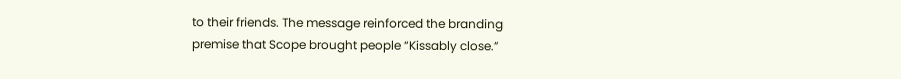to their friends. The message reinforced the branding premise that Scope brought people “Kissably close.”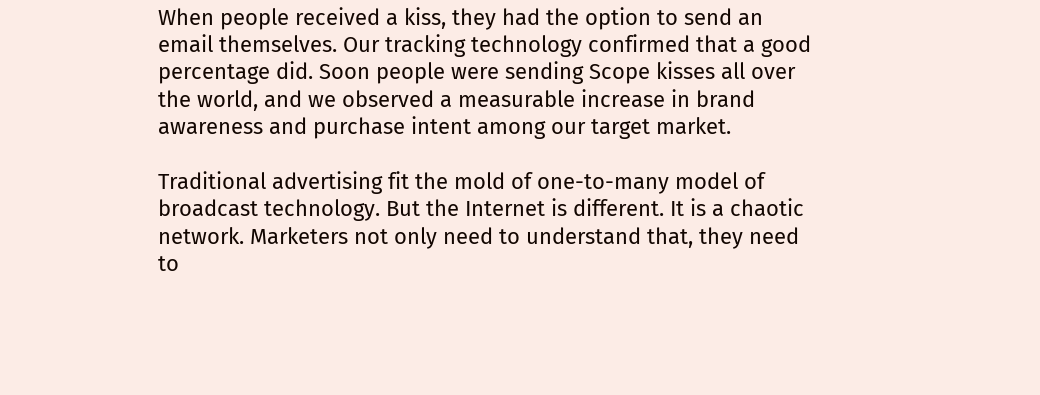When people received a kiss, they had the option to send an email themselves. Our tracking technology confirmed that a good percentage did. Soon people were sending Scope kisses all over the world, and we observed a measurable increase in brand awareness and purchase intent among our target market.

Traditional advertising fit the mold of one-to-many model of broadcast technology. But the Internet is different. It is a chaotic network. Marketers not only need to understand that, they need to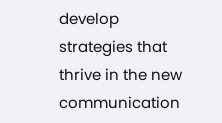develop strategies that thrive in the new communication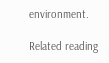environment.

Related reading